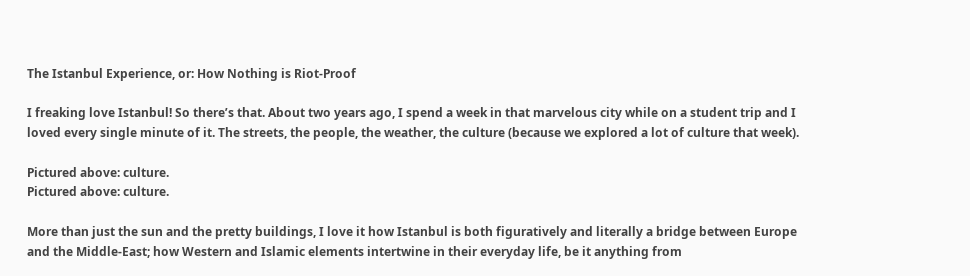The Istanbul Experience, or: How Nothing is Riot-Proof

I freaking love Istanbul! So there’s that. About two years ago, I spend a week in that marvelous city while on a student trip and I loved every single minute of it. The streets, the people, the weather, the culture (because we explored a lot of culture that week).

Pictured above: culture.
Pictured above: culture.

More than just the sun and the pretty buildings, I love it how Istanbul is both figuratively and literally a bridge between Europe and the Middle-East; how Western and Islamic elements intertwine in their everyday life, be it anything from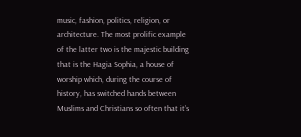music, fashion, politics, religion, or architecture. The most prolific example of the latter two is the majestic building that is the Hagia Sophia, a house of worship which, during the course of history, has switched hands between Muslims and Christians so often that it’s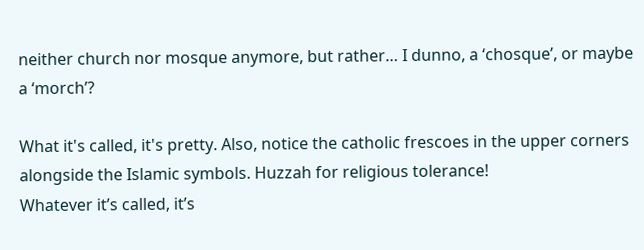neither church nor mosque anymore, but rather… I dunno, a ‘chosque’, or maybe a ‘morch’?

What it's called, it's pretty. Also, notice the catholic frescoes in the upper corners alongside the Islamic symbols. Huzzah for religious tolerance!
Whatever it’s called, it’s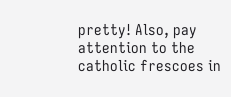pretty! Also, pay attention to the catholic frescoes in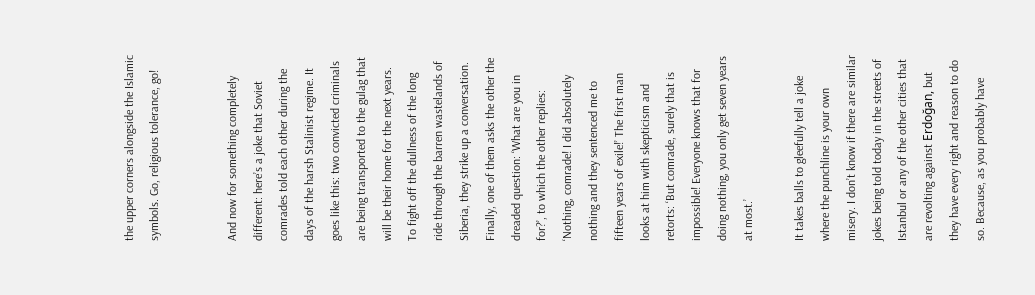the upper corners alongside the Islamic symbols. Go, religious tolerance, go!


And now for something completely different: here’s a joke that Soviet comrades told each other during the days of the harsh Stalinist regime. It goes like this: two convicted criminals are being transported to the gulag that will be their home for the next years. To fight off the dullness of the long ride through the barren wastelands of Siberia, they strike up a conversation. Finally, one of them asks the other the dreaded question: ‘What are you in for?’, to which the other replies: ‘Nothing, comrade! I did absolutely nothing and they sentenced me to fifteen years of exile!’ The first man looks at him with skepticism and retorts: ‘But comrade, surely that is impossible! Everyone knows that for doing nothing, you only get seven years at most.’

It takes balls to gleefully tell a joke where the punchline is your own misery. I don’t know if there are similar jokes being told today in the streets of Istanbul or any of the other cities that are revolting against Erdoğan, but they have every right and reason to do so. Because, as you probably have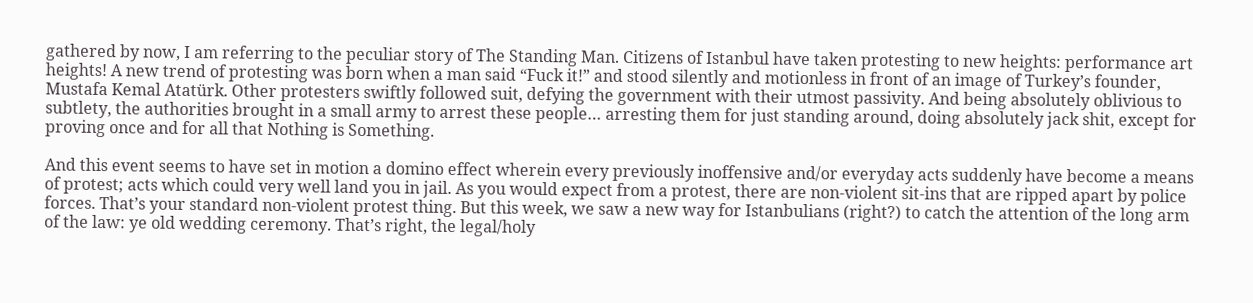gathered by now, I am referring to the peculiar story of The Standing Man. Citizens of Istanbul have taken protesting to new heights: performance art heights! A new trend of protesting was born when a man said “Fuck it!” and stood silently and motionless in front of an image of Turkey’s founder, Mustafa Kemal Atatürk. Other protesters swiftly followed suit, defying the government with their utmost passivity. And being absolutely oblivious to subtlety, the authorities brought in a small army to arrest these people… arresting them for just standing around, doing absolutely jack shit, except for proving once and for all that Nothing is Something.

And this event seems to have set in motion a domino effect wherein every previously inoffensive and/or everyday acts suddenly have become a means of protest; acts which could very well land you in jail. As you would expect from a protest, there are non-violent sit-ins that are ripped apart by police forces. That’s your standard non-violent protest thing. But this week, we saw a new way for Istanbulians (right?) to catch the attention of the long arm of the law: ye old wedding ceremony. That’s right, the legal/holy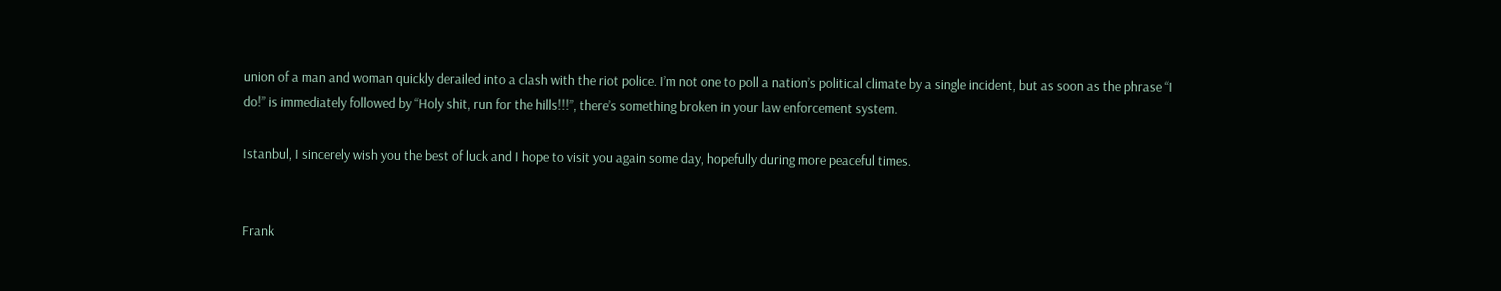union of a man and woman quickly derailed into a clash with the riot police. I’m not one to poll a nation’s political climate by a single incident, but as soon as the phrase “I do!” is immediately followed by “Holy shit, run for the hills!!!”, there’s something broken in your law enforcement system.

Istanbul, I sincerely wish you the best of luck and I hope to visit you again some day, hopefully during more peaceful times.


Frank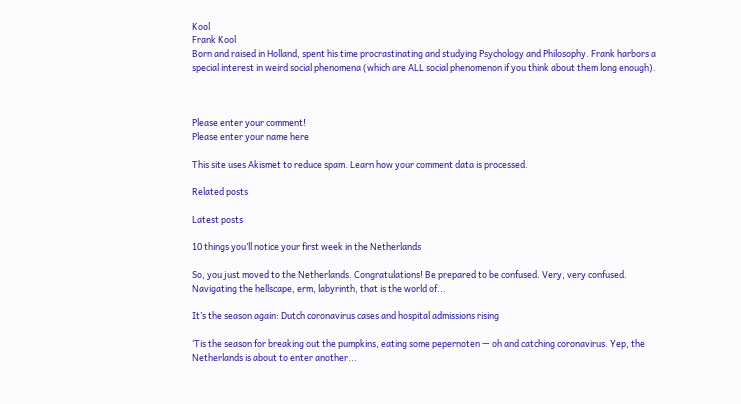Kool
Frank Kool
Born and raised in Holland, spent his time procrastinating and studying Psychology and Philosophy. Frank harbors a special interest in weird social phenomena (which are ALL social phenomenon if you think about them long enough).



Please enter your comment!
Please enter your name here

This site uses Akismet to reduce spam. Learn how your comment data is processed.

Related posts

Latest posts

10 things you’ll notice your first week in the Netherlands

So, you just moved to the Netherlands. Congratulations! Be prepared to be confused. Very, very confused.  Navigating the hellscape, erm, labyrinth, that is the world of...

It’s the season again: Dutch coronavirus cases and hospital admissions rising

‘Tis the season for breaking out the pumpkins, eating some pepernoten — oh and catching coronavirus. Yep, the Netherlands is about to enter another...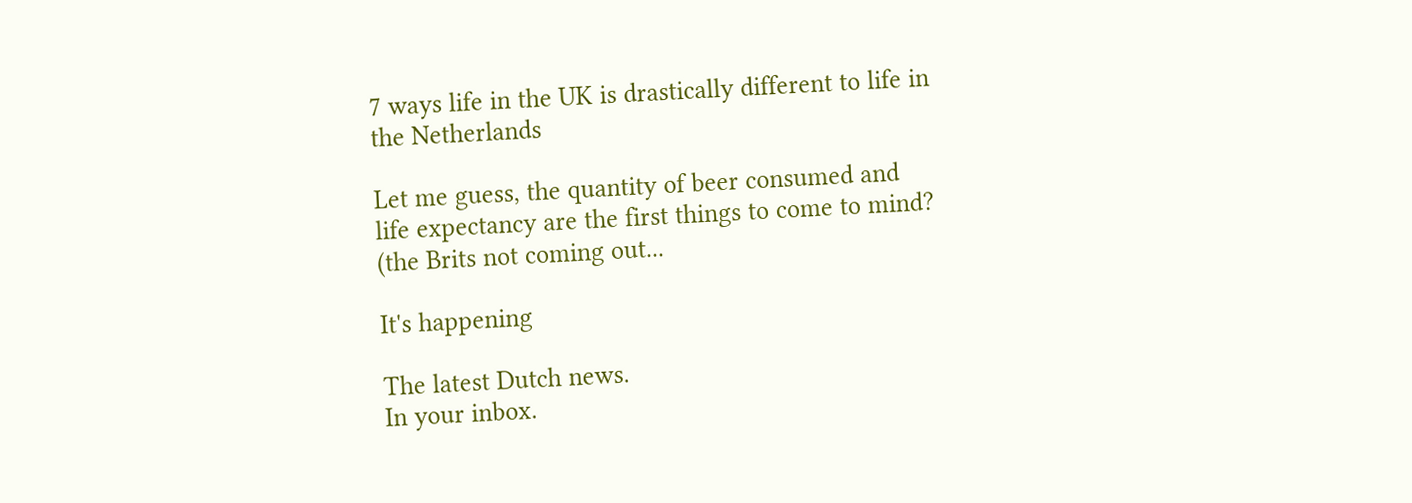7 ways life in the UK is drastically different to life in the Netherlands

Let me guess, the quantity of beer consumed and life expectancy are the first things to come to mind? (the Brits not coming out...

It's happening

The latest Dutch news.
In your inbox.